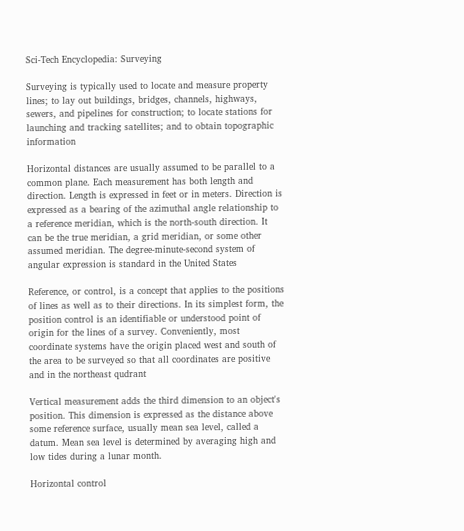Sci-Tech Encyclopedia: Surveying

Surveying is typically used to locate and measure property lines; to lay out buildings, bridges, channels, highways, sewers, and pipelines for construction; to locate stations for launching and tracking satellites; and to obtain topographic information

Horizontal distances are usually assumed to be parallel to a common plane. Each measurement has both length and direction. Length is expressed in feet or in meters. Direction is expressed as a bearing of the azimuthal angle relationship to a reference meridian, which is the north-south direction. It can be the true meridian, a grid meridian, or some other assumed meridian. The degree-minute-second system of angular expression is standard in the United States

Reference, or control, is a concept that applies to the positions of lines as well as to their directions. In its simplest form, the position control is an identifiable or understood point of origin for the lines of a survey. Conveniently, most coordinate systems have the origin placed west and south of the area to be surveyed so that all coordinates are positive and in the northeast qudrant

Vertical measurement adds the third dimension to an object's position. This dimension is expressed as the distance above some reference surface, usually mean sea level, called a datum. Mean sea level is determined by averaging high and low tides during a lunar month.

Horizontal control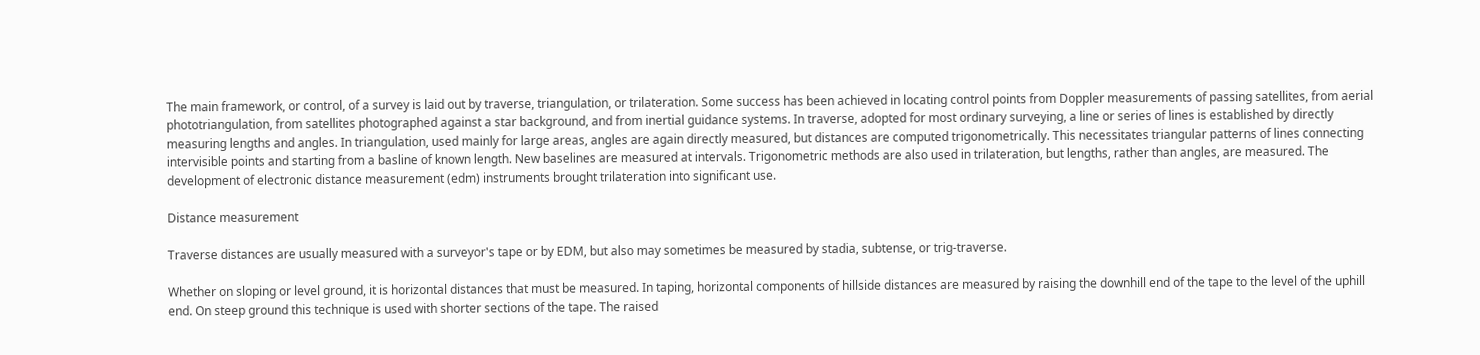The main framework, or control, of a survey is laid out by traverse, triangulation, or trilateration. Some success has been achieved in locating control points from Doppler measurements of passing satellites, from aerial phototriangulation, from satellites photographed against a star background, and from inertial guidance systems. In traverse, adopted for most ordinary surveying, a line or series of lines is established by directly measuring lengths and angles. In triangulation, used mainly for large areas, angles are again directly measured, but distances are computed trigonometrically. This necessitates triangular patterns of lines connecting intervisible points and starting from a basline of known length. New baselines are measured at intervals. Trigonometric methods are also used in trilateration, but lengths, rather than angles, are measured. The development of electronic distance measurement (edm) instruments brought trilateration into significant use.

Distance measurement

Traverse distances are usually measured with a surveyor's tape or by EDM, but also may sometimes be measured by stadia, subtense, or trig-traverse.

Whether on sloping or level ground, it is horizontal distances that must be measured. In taping, horizontal components of hillside distances are measured by raising the downhill end of the tape to the level of the uphill end. On steep ground this technique is used with shorter sections of the tape. The raised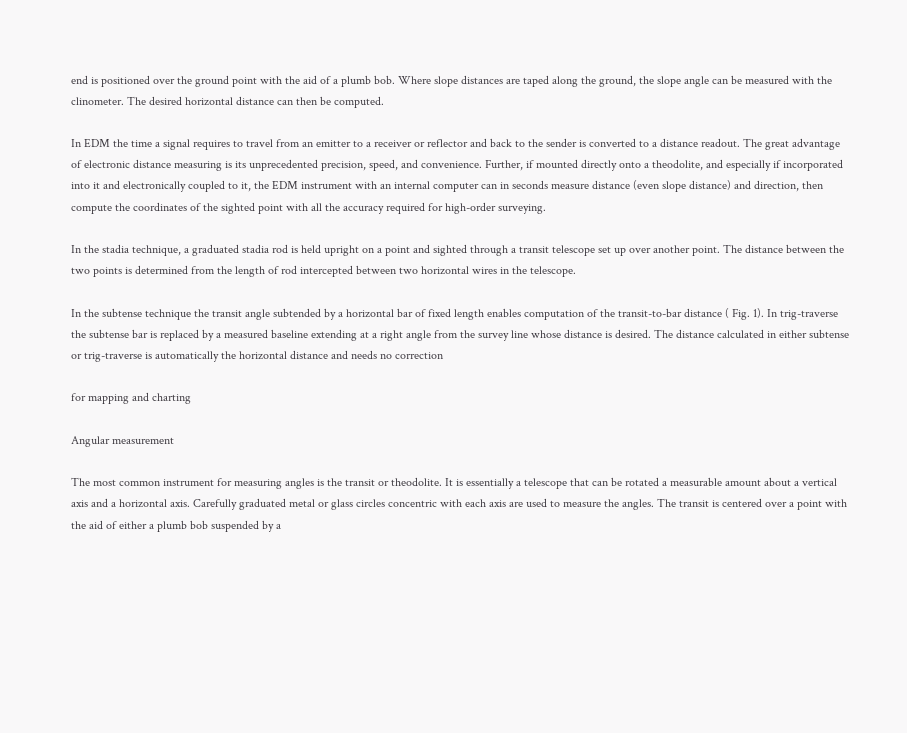end is positioned over the ground point with the aid of a plumb bob. Where slope distances are taped along the ground, the slope angle can be measured with the clinometer. The desired horizontal distance can then be computed.

In EDM the time a signal requires to travel from an emitter to a receiver or reflector and back to the sender is converted to a distance readout. The great advantage of electronic distance measuring is its unprecedented precision, speed, and convenience. Further, if mounted directly onto a theodolite, and especially if incorporated into it and electronically coupled to it, the EDM instrument with an internal computer can in seconds measure distance (even slope distance) and direction, then compute the coordinates of the sighted point with all the accuracy required for high-order surveying.

In the stadia technique, a graduated stadia rod is held upright on a point and sighted through a transit telescope set up over another point. The distance between the two points is determined from the length of rod intercepted between two horizontal wires in the telescope.

In the subtense technique the transit angle subtended by a horizontal bar of fixed length enables computation of the transit-to-bar distance ( Fig. 1). In trig-traverse the subtense bar is replaced by a measured baseline extending at a right angle from the survey line whose distance is desired. The distance calculated in either subtense or trig-traverse is automatically the horizontal distance and needs no correction

for mapping and charting

Angular measurement

The most common instrument for measuring angles is the transit or theodolite. It is essentially a telescope that can be rotated a measurable amount about a vertical axis and a horizontal axis. Carefully graduated metal or glass circles concentric with each axis are used to measure the angles. The transit is centered over a point with the aid of either a plumb bob suspended by a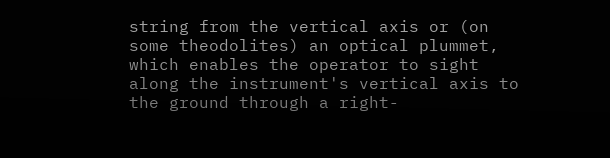string from the vertical axis or (on some theodolites) an optical plummet, which enables the operator to sight along the instrument's vertical axis to the ground through a right-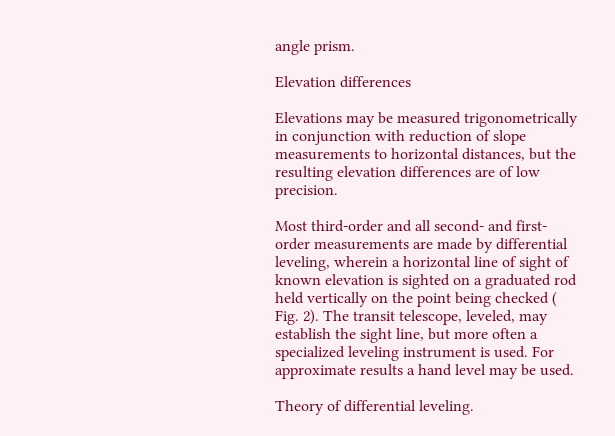angle prism.

Elevation differences

Elevations may be measured trigonometrically in conjunction with reduction of slope measurements to horizontal distances, but the resulting elevation differences are of low precision.

Most third-order and all second- and first-order measurements are made by differential leveling, wherein a horizontal line of sight of known elevation is sighted on a graduated rod held vertically on the point being checked ( Fig. 2). The transit telescope, leveled, may establish the sight line, but more often a specialized leveling instrument is used. For approximate results a hand level may be used.

Theory of differential leveling.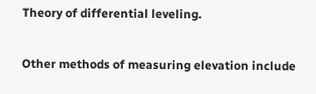Theory of differential leveling.

Other methods of measuring elevation include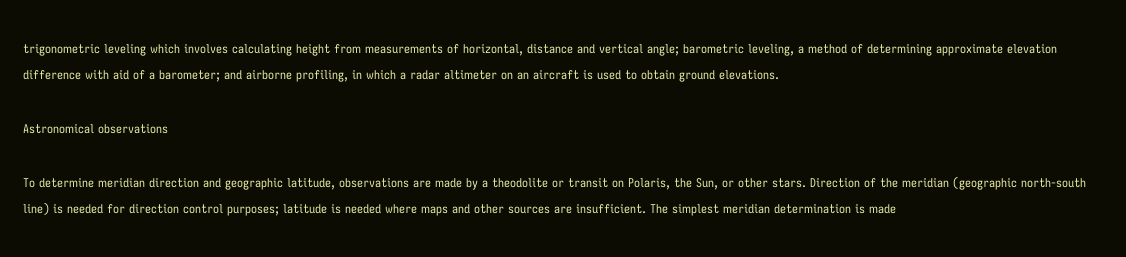trigonometric leveling which involves calculating height from measurements of horizontal, distance and vertical angle; barometric leveling, a method of determining approximate elevation difference with aid of a barometer; and airborne profiling, in which a radar altimeter on an aircraft is used to obtain ground elevations.

Astronomical observations

To determine meridian direction and geographic latitude, observations are made by a theodolite or transit on Polaris, the Sun, or other stars. Direction of the meridian (geographic north-south line) is needed for direction control purposes; latitude is needed where maps and other sources are insufficient. The simplest meridian determination is made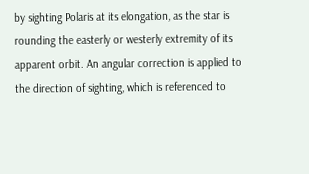by sighting Polaris at its elongation, as the star is rounding the easterly or westerly extremity of its apparent orbit. An angular correction is applied to the direction of sighting, which is referenced to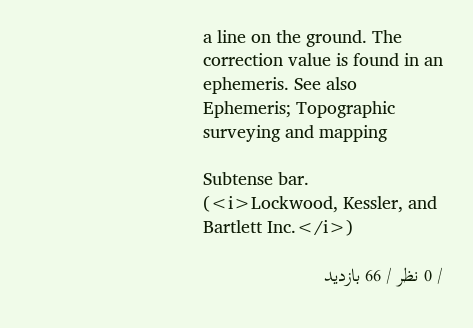a line on the ground. The correction value is found in an ephemeris. See also Ephemeris; Topographic surveying and mapping

Subtense bar. (<i>Lockwood, Kessler, and Bartlett Inc.</i>)

/ 0 نظر / 66 بازدید